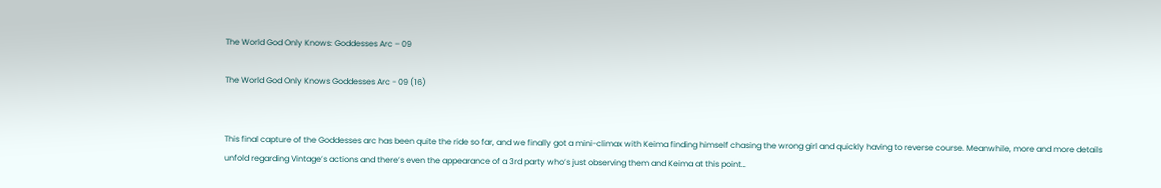The World God Only Knows: Goddesses Arc – 09

The World God Only Knows Goddesses Arc - 09 (16)


This final capture of the Goddesses arc has been quite the ride so far, and we finally got a mini-climax with Keima finding himself chasing the wrong girl and quickly having to reverse course. Meanwhile, more and more details unfold regarding Vintage’s actions and there’s even the appearance of a 3rd party who’s just observing them and Keima at this point…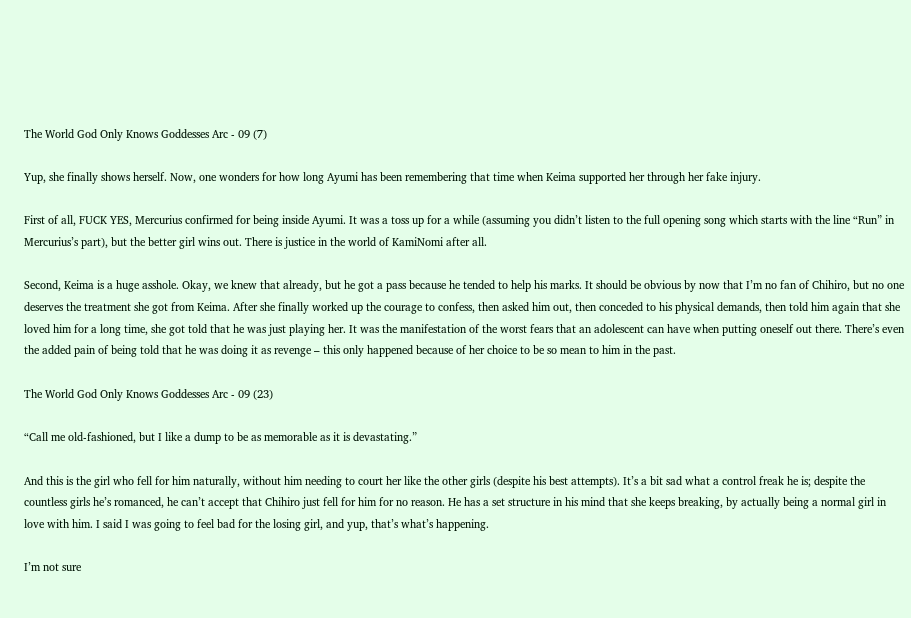The World God Only Knows Goddesses Arc - 09 (7)

Yup, she finally shows herself. Now, one wonders for how long Ayumi has been remembering that time when Keima supported her through her fake injury.

First of all, FUCK YES, Mercurius confirmed for being inside Ayumi. It was a toss up for a while (assuming you didn’t listen to the full opening song which starts with the line “Run” in Mercurius’s part), but the better girl wins out. There is justice in the world of KamiNomi after all.

Second, Keima is a huge asshole. Okay, we knew that already, but he got a pass because he tended to help his marks. It should be obvious by now that I’m no fan of Chihiro, but no one deserves the treatment she got from Keima. After she finally worked up the courage to confess, then asked him out, then conceded to his physical demands, then told him again that she loved him for a long time, she got told that he was just playing her. It was the manifestation of the worst fears that an adolescent can have when putting oneself out there. There’s even the added pain of being told that he was doing it as revenge – this only happened because of her choice to be so mean to him in the past.

The World God Only Knows Goddesses Arc - 09 (23)

“Call me old-fashioned, but I like a dump to be as memorable as it is devastating.”

And this is the girl who fell for him naturally, without him needing to court her like the other girls (despite his best attempts). It’s a bit sad what a control freak he is; despite the countless girls he’s romanced, he can’t accept that Chihiro just fell for him for no reason. He has a set structure in his mind that she keeps breaking, by actually being a normal girl in love with him. I said I was going to feel bad for the losing girl, and yup, that’s what’s happening.

I’m not sure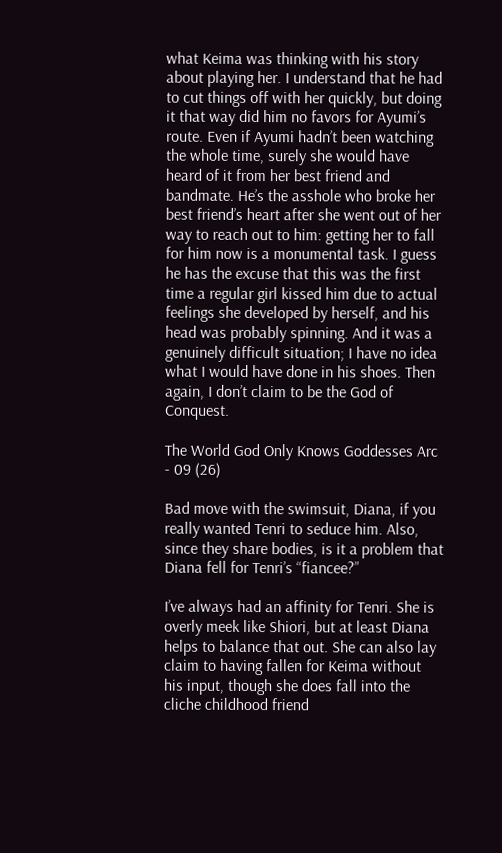what Keima was thinking with his story about playing her. I understand that he had to cut things off with her quickly, but doing it that way did him no favors for Ayumi’s route. Even if Ayumi hadn’t been watching the whole time, surely she would have heard of it from her best friend and bandmate. He’s the asshole who broke her best friend’s heart after she went out of her way to reach out to him: getting her to fall for him now is a monumental task. I guess he has the excuse that this was the first time a regular girl kissed him due to actual feelings she developed by herself, and his head was probably spinning. And it was a genuinely difficult situation; I have no idea what I would have done in his shoes. Then again, I don’t claim to be the God of Conquest.

The World God Only Knows Goddesses Arc - 09 (26)

Bad move with the swimsuit, Diana, if you really wanted Tenri to seduce him. Also, since they share bodies, is it a problem that Diana fell for Tenri’s “fiancee?”

I’ve always had an affinity for Tenri. She is overly meek like Shiori, but at least Diana helps to balance that out. She can also lay claim to having fallen for Keima without his input, though she does fall into the cliche childhood friend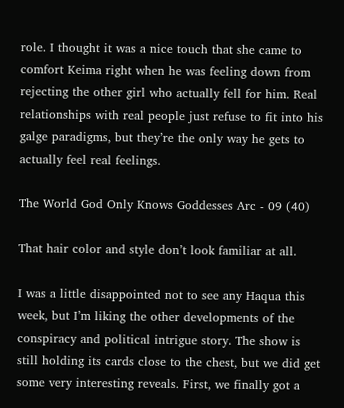role. I thought it was a nice touch that she came to comfort Keima right when he was feeling down from rejecting the other girl who actually fell for him. Real relationships with real people just refuse to fit into his galge paradigms, but they’re the only way he gets to actually feel real feelings.

The World God Only Knows Goddesses Arc - 09 (40)

That hair color and style don’t look familiar at all.

I was a little disappointed not to see any Haqua this week, but I’m liking the other developments of the conspiracy and political intrigue story. The show is still holding its cards close to the chest, but we did get some very interesting reveals. First, we finally got a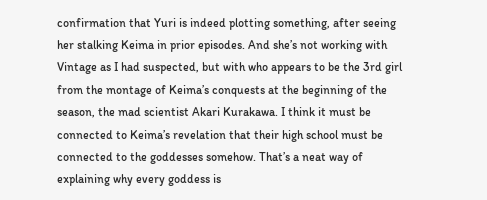confirmation that Yuri is indeed plotting something, after seeing her stalking Keima in prior episodes. And she’s not working with Vintage as I had suspected, but with who appears to be the 3rd girl from the montage of Keima’s conquests at the beginning of the season, the mad scientist Akari Kurakawa. I think it must be connected to Keima’s revelation that their high school must be connected to the goddesses somehow. That’s a neat way of explaining why every goddess is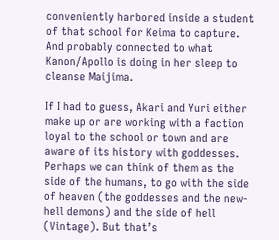conveniently harbored inside a student of that school for Keima to capture. And probably connected to what Kanon/Apollo is doing in her sleep to cleanse Maijima.

If I had to guess, Akari and Yuri either make up or are working with a faction loyal to the school or town and are aware of its history with goddesses. Perhaps we can think of them as the side of the humans, to go with the side of heaven (the goddesses and the new-hell demons) and the side of hell (Vintage). But that’s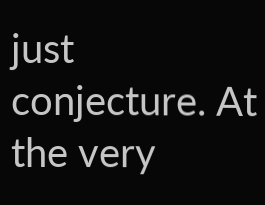just conjecture. At the very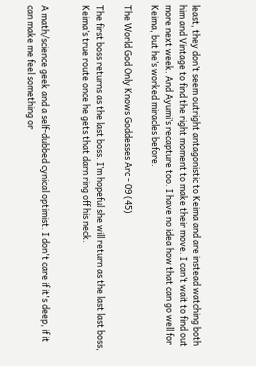least, they don’t seem outright antagonistic to Keima and are instead watching both him and Vintage to find the right moment to make their move. I can’t wait to find out more next week. And Ayumi’s recapture too. I have no idea how that can go well for Keima, but he’s worked miracles before.

The World God Only Knows Goddesses Arc - 09 (45)

The first boss returns as the last boss. I’m hopeful she will return as the last last boss, Keima’s true route once he gets that darn ring off his neck.


A math/science geek and a self-dubbed cynical optimist. I don't care if it's deep, if it can make me feel something or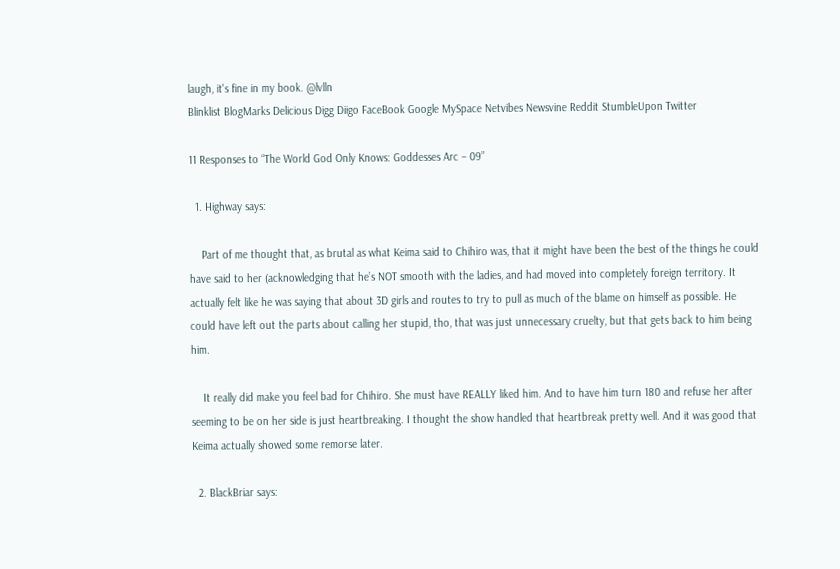laugh, it's fine in my book. @lvlln
Blinklist BlogMarks Delicious Digg Diigo FaceBook Google MySpace Netvibes Newsvine Reddit StumbleUpon Twitter

11 Responses to “The World God Only Knows: Goddesses Arc – 09”

  1. Highway says:

    Part of me thought that, as brutal as what Keima said to Chihiro was, that it might have been the best of the things he could have said to her (acknowledging that he’s NOT smooth with the ladies, and had moved into completely foreign territory. It actually felt like he was saying that about 3D girls and routes to try to pull as much of the blame on himself as possible. He could have left out the parts about calling her stupid, tho, that was just unnecessary cruelty, but that gets back to him being him.

    It really did make you feel bad for Chihiro. She must have REALLY liked him. And to have him turn 180 and refuse her after seeming to be on her side is just heartbreaking. I thought the show handled that heartbreak pretty well. And it was good that Keima actually showed some remorse later.

  2. BlackBriar says: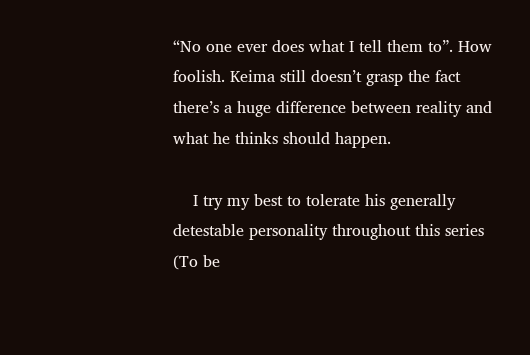“No one ever does what I tell them to”. How foolish. Keima still doesn’t grasp the fact there’s a huge difference between reality and what he thinks should happen.

    I try my best to tolerate his generally detestable personality throughout this series (To be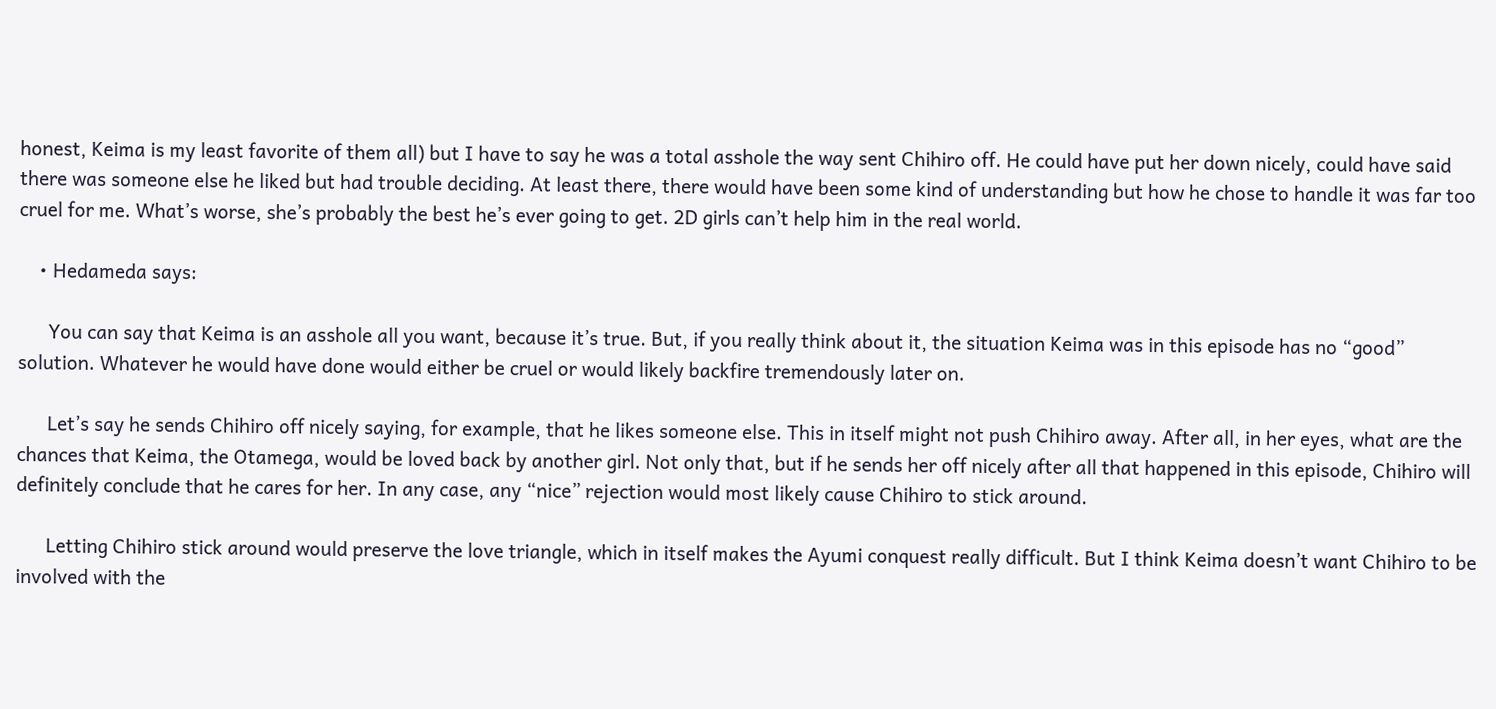honest, Keima is my least favorite of them all) but I have to say he was a total asshole the way sent Chihiro off. He could have put her down nicely, could have said there was someone else he liked but had trouble deciding. At least there, there would have been some kind of understanding but how he chose to handle it was far too cruel for me. What’s worse, she’s probably the best he’s ever going to get. 2D girls can’t help him in the real world.

    • Hedameda says:

      You can say that Keima is an asshole all you want, because it’s true. But, if you really think about it, the situation Keima was in this episode has no “good” solution. Whatever he would have done would either be cruel or would likely backfire tremendously later on.

      Let’s say he sends Chihiro off nicely saying, for example, that he likes someone else. This in itself might not push Chihiro away. After all, in her eyes, what are the chances that Keima, the Otamega, would be loved back by another girl. Not only that, but if he sends her off nicely after all that happened in this episode, Chihiro will definitely conclude that he cares for her. In any case, any “nice” rejection would most likely cause Chihiro to stick around.

      Letting Chihiro stick around would preserve the love triangle, which in itself makes the Ayumi conquest really difficult. But I think Keima doesn’t want Chihiro to be involved with the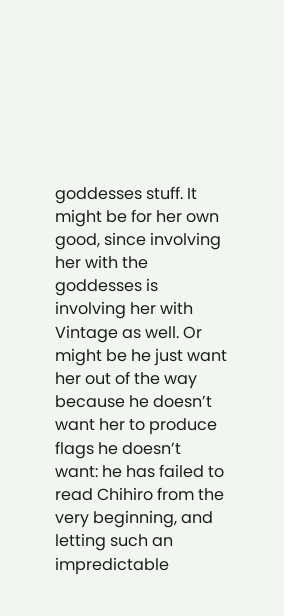goddesses stuff. It might be for her own good, since involving her with the goddesses is involving her with Vintage as well. Or might be he just want her out of the way because he doesn’t want her to produce flags he doesn’t want: he has failed to read Chihiro from the very beginning, and letting such an impredictable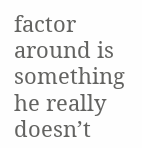factor around is something he really doesn’t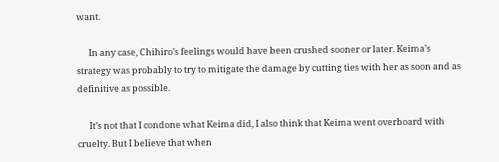want.

      In any case, Chihiro’s feelings would have been crushed sooner or later. Keima’s strategy was probably to try to mitigate the damage by cutting ties with her as soon and as definitive as possible.

      It’s not that I condone what Keima did, I also think that Keima went overboard with cruelty. But I believe that when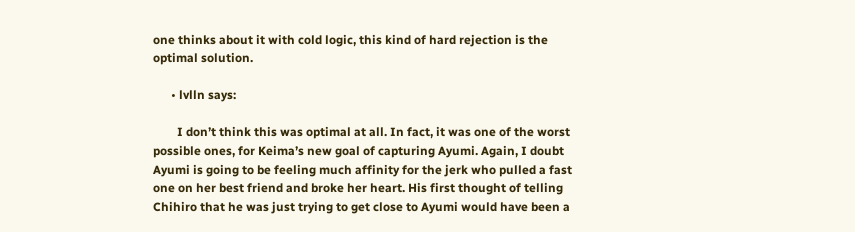one thinks about it with cold logic, this kind of hard rejection is the optimal solution.

      • lvlln says:

        I don’t think this was optimal at all. In fact, it was one of the worst possible ones, for Keima’s new goal of capturing Ayumi. Again, I doubt Ayumi is going to be feeling much affinity for the jerk who pulled a fast one on her best friend and broke her heart. His first thought of telling Chihiro that he was just trying to get close to Ayumi would have been a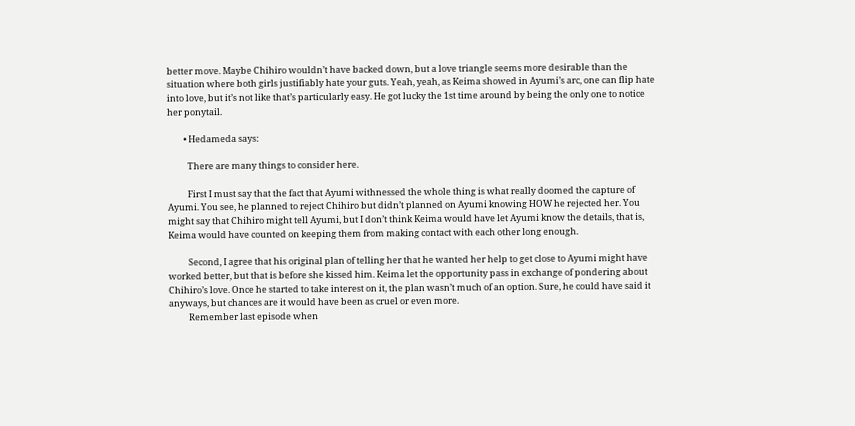better move. Maybe Chihiro wouldn’t have backed down, but a love triangle seems more desirable than the situation where both girls justifiably hate your guts. Yeah, yeah, as Keima showed in Ayumi’s arc, one can flip hate into love, but it’s not like that’s particularly easy. He got lucky the 1st time around by being the only one to notice her ponytail.

        • Hedameda says:

          There are many things to consider here.

          First I must say that the fact that Ayumi withnessed the whole thing is what really doomed the capture of Ayumi. You see, he planned to reject Chihiro but didn’t planned on Ayumi knowing HOW he rejected her. You might say that Chihiro might tell Ayumi, but I don’t think Keima would have let Ayumi know the details, that is, Keima would have counted on keeping them from making contact with each other long enough.

          Second, I agree that his original plan of telling her that he wanted her help to get close to Ayumi might have worked better, but that is before she kissed him. Keima let the opportunity pass in exchange of pondering about Chihiro’s love. Once he started to take interest on it, the plan wasn’t much of an option. Sure, he could have said it anyways, but chances are it would have been as cruel or even more.
          Remember last episode when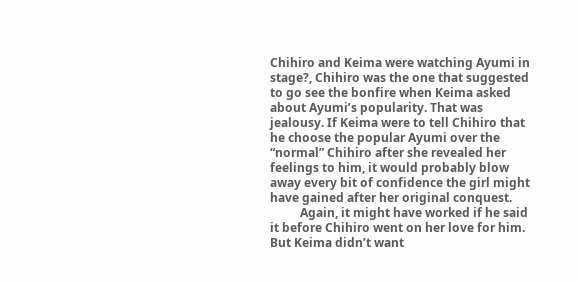Chihiro and Keima were watching Ayumi in stage?, Chihiro was the one that suggested to go see the bonfire when Keima asked about Ayumi’s popularity. That was jealousy. If Keima were to tell Chihiro that he choose the popular Ayumi over the “normal” Chihiro after she revealed her feelings to him, it would probably blow away every bit of confidence the girl might have gained after her original conquest.
          Again, it might have worked if he said it before Chihiro went on her love for him. But Keima didn’t want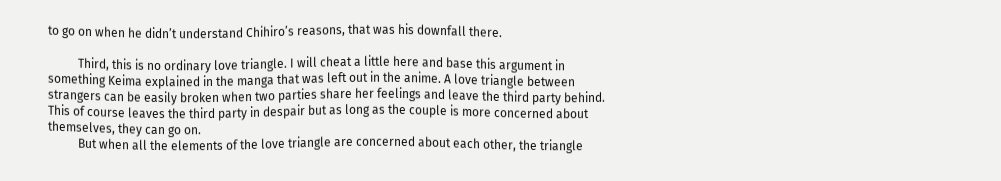to go on when he didn’t understand Chihiro’s reasons, that was his downfall there.

          Third, this is no ordinary love triangle. I will cheat a little here and base this argument in something Keima explained in the manga that was left out in the anime. A love triangle between strangers can be easily broken when two parties share her feelings and leave the third party behind. This of course leaves the third party in despair but as long as the couple is more concerned about themselves, they can go on.
          But when all the elements of the love triangle are concerned about each other, the triangle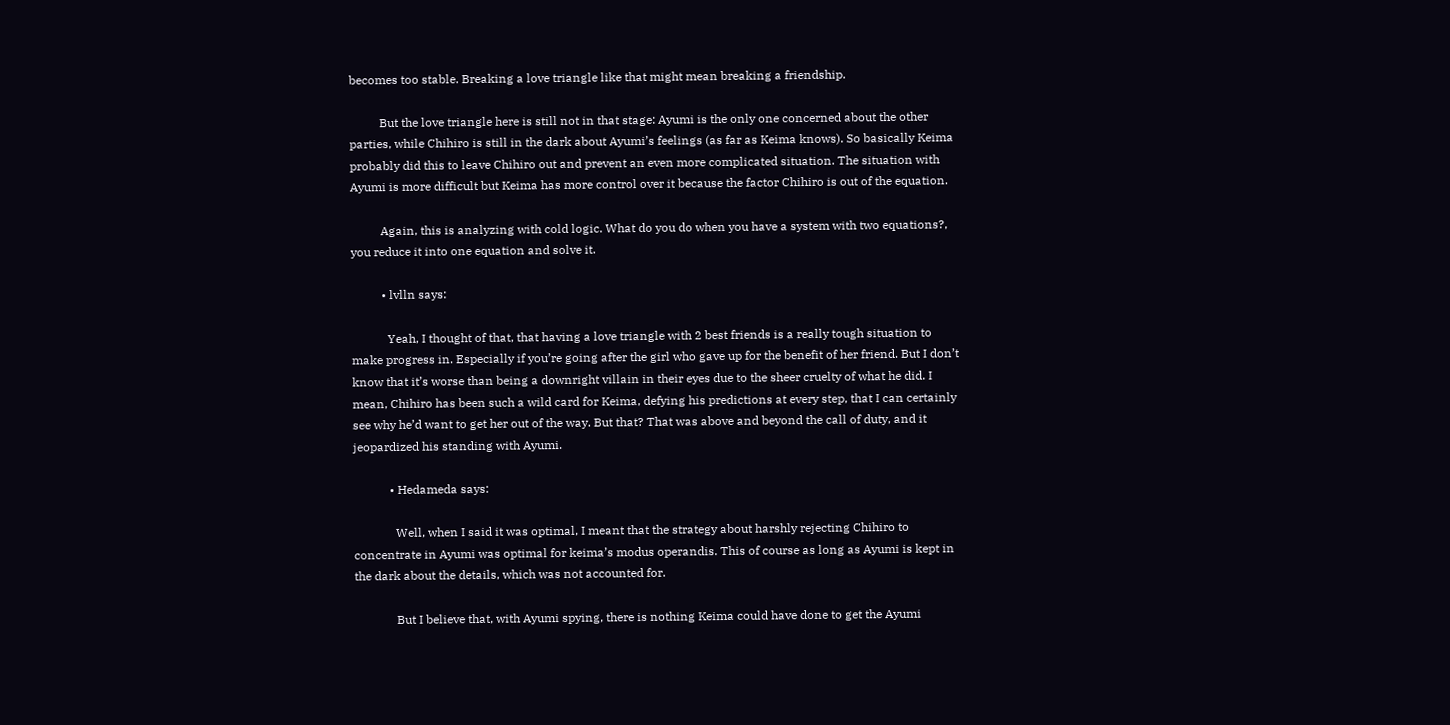becomes too stable. Breaking a love triangle like that might mean breaking a friendship.

          But the love triangle here is still not in that stage: Ayumi is the only one concerned about the other parties, while Chihiro is still in the dark about Ayumi’s feelings (as far as Keima knows). So basically Keima probably did this to leave Chihiro out and prevent an even more complicated situation. The situation with Ayumi is more difficult but Keima has more control over it because the factor Chihiro is out of the equation.

          Again, this is analyzing with cold logic. What do you do when you have a system with two equations?, you reduce it into one equation and solve it.

          • lvlln says:

            Yeah, I thought of that, that having a love triangle with 2 best friends is a really tough situation to make progress in. Especially if you’re going after the girl who gave up for the benefit of her friend. But I don’t know that it’s worse than being a downright villain in their eyes due to the sheer cruelty of what he did. I mean, Chihiro has been such a wild card for Keima, defying his predictions at every step, that I can certainly see why he’d want to get her out of the way. But that? That was above and beyond the call of duty, and it jeopardized his standing with Ayumi.

            • Hedameda says:

              Well, when I said it was optimal, I meant that the strategy about harshly rejecting Chihiro to concentrate in Ayumi was optimal for keima’s modus operandis. This of course as long as Ayumi is kept in the dark about the details, which was not accounted for.

              But I believe that, with Ayumi spying, there is nothing Keima could have done to get the Ayumi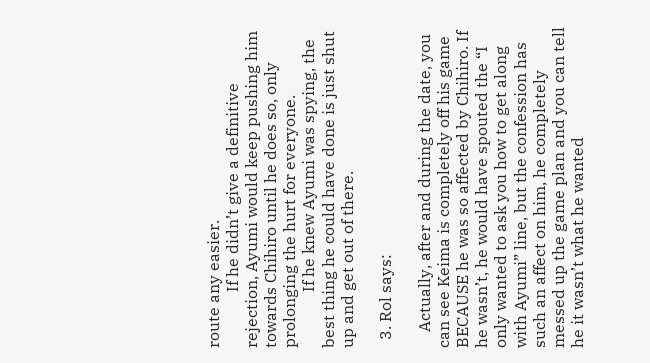route any easier.
              If he didn’t give a definitive rejection, Ayumi would keep pushing him towards Chihiro until he does so, only prolonging the hurt for everyone.
              If he knew Ayumi was spying, the best thing he could have done is just shut up and get out of there.

  3. Rol says:

    Actually, after and during the date, you can see Keima is completely off his game BECAUSE he was so affected by Chihiro. If he wasn’t, he would have spouted the “I only wanted to ask you how to get along with Ayumi” line, but the confession has such an affect on him, he completely messed up the game plan and you can tell he it wasn’t what he wanted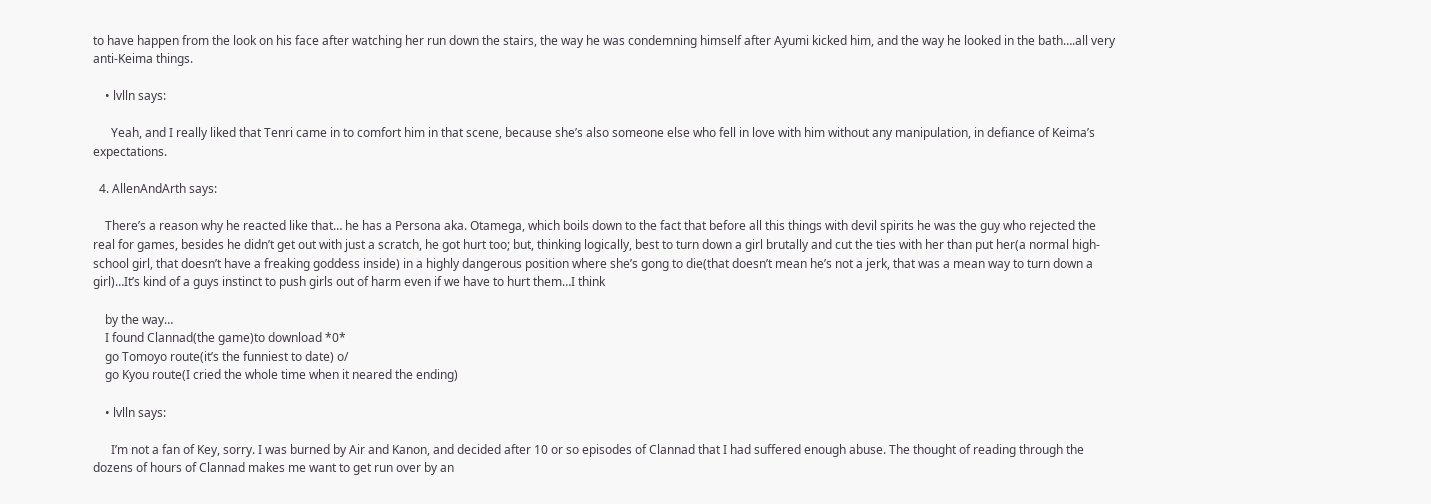to have happen from the look on his face after watching her run down the stairs, the way he was condemning himself after Ayumi kicked him, and the way he looked in the bath….all very anti-Keima things.

    • lvlln says:

      Yeah, and I really liked that Tenri came in to comfort him in that scene, because she’s also someone else who fell in love with him without any manipulation, in defiance of Keima’s expectations.

  4. AllenAndArth says:

    There’s a reason why he reacted like that… he has a Persona aka. Otamega, which boils down to the fact that before all this things with devil spirits he was the guy who rejected the real for games, besides he didn’t get out with just a scratch, he got hurt too; but, thinking logically, best to turn down a girl brutally and cut the ties with her than put her(a normal high-school girl, that doesn’t have a freaking goddess inside) in a highly dangerous position where she’s gong to die(that doesn’t mean he’s not a jerk, that was a mean way to turn down a girl)…It’s kind of a guys instinct to push girls out of harm even if we have to hurt them…I think

    by the way…
    I found Clannad(the game)to download *0*
    go Tomoyo route(it’s the funniest to date) o/
    go Kyou route(I cried the whole time when it neared the ending)

    • lvlln says:

      I’m not a fan of Key, sorry. I was burned by Air and Kanon, and decided after 10 or so episodes of Clannad that I had suffered enough abuse. The thought of reading through the dozens of hours of Clannad makes me want to get run over by an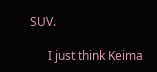SUV.

      I just think Keima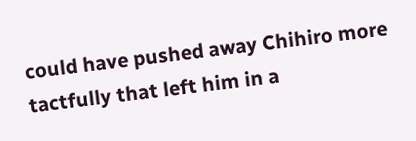could have pushed away Chihiro more tactfully that left him in a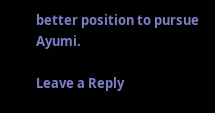better position to pursue Ayumi.

Leave a Reply